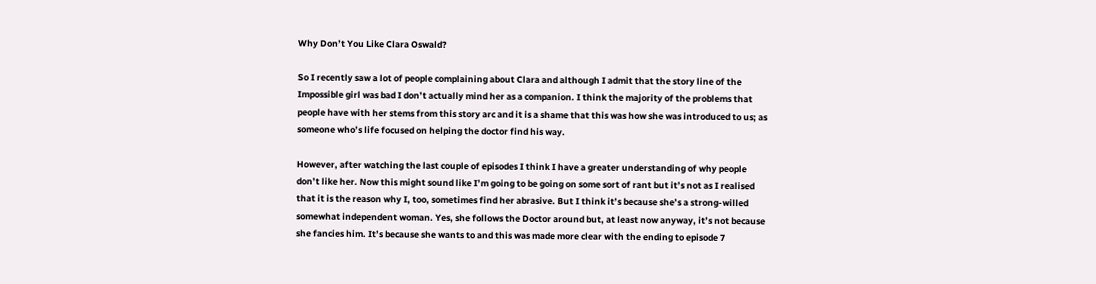Why Don’t You Like Clara Oswald?

So I recently saw a lot of people complaining about Clara and although I admit that the story line of the Impossible girl was bad I don’t actually mind her as a companion. I think the majority of the problems that people have with her stems from this story arc and it is a shame that this was how she was introduced to us; as someone who’s life focused on helping the doctor find his way.

However, after watching the last couple of episodes I think I have a greater understanding of why people don’t like her. Now this might sound like I’m going to be going on some sort of rant but it’s not as I realised that it is the reason why I, too, sometimes find her abrasive. But I think it’s because she’s a strong-willed somewhat independent woman. Yes, she follows the Doctor around but, at least now anyway, it’s not because she fancies him. It’s because she wants to and this was made more clear with the ending to episode 7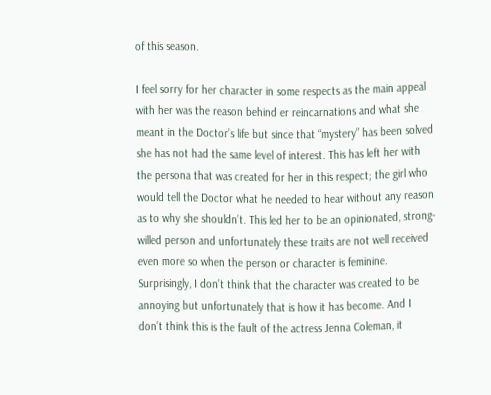of this season.

I feel sorry for her character in some respects as the main appeal with her was the reason behind er reincarnations and what she meant in the Doctor’s life but since that “mystery” has been solved she has not had the same level of interest. This has left her with the persona that was created for her in this respect; the girl who would tell the Doctor what he needed to hear without any reason as to why she shouldn’t. This led her to be an opinionated, strong-willed person and unfortunately these traits are not well received even more so when the person or character is feminine. Surprisingly, I don’t think that the character was created to be annoying but unfortunately that is how it has become. And I don’t think this is the fault of the actress Jenna Coleman, it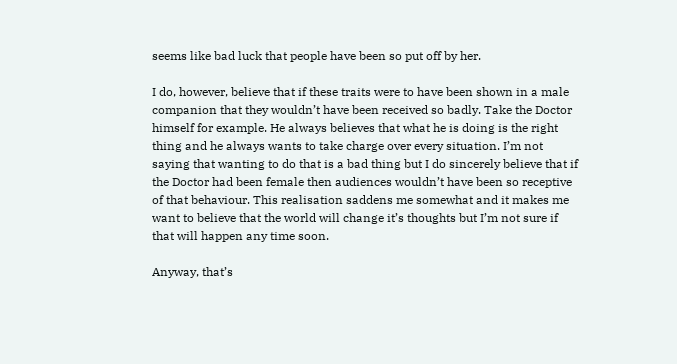seems like bad luck that people have been so put off by her.

I do, however, believe that if these traits were to have been shown in a male companion that they wouldn’t have been received so badly. Take the Doctor himself for example. He always believes that what he is doing is the right thing and he always wants to take charge over every situation. I’m not saying that wanting to do that is a bad thing but I do sincerely believe that if the Doctor had been female then audiences wouldn’t have been so receptive of that behaviour. This realisation saddens me somewhat and it makes me want to believe that the world will change it’s thoughts but I’m not sure if that will happen any time soon.

Anyway, that’s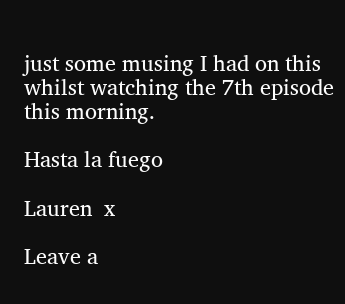just some musing I had on this whilst watching the 7th episode this morning.

Hasta la fuego

Lauren  x

Leave a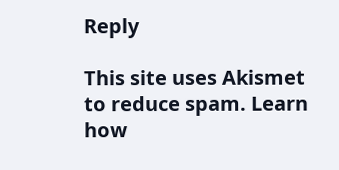Reply

This site uses Akismet to reduce spam. Learn how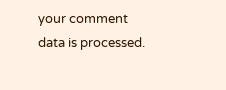your comment data is processed.